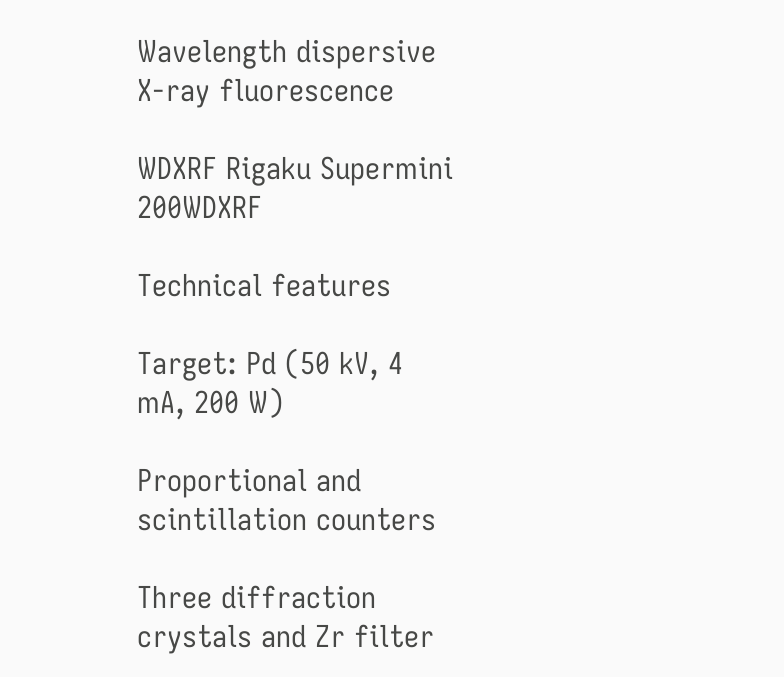Wavelength dispersive X-ray fluorescence

WDXRF Rigaku Supermini 200WDXRF

Technical features

Target: Pd (50 kV, 4 mA, 200 W)

Proportional and scintillation counters

Three diffraction crystals and Zr filter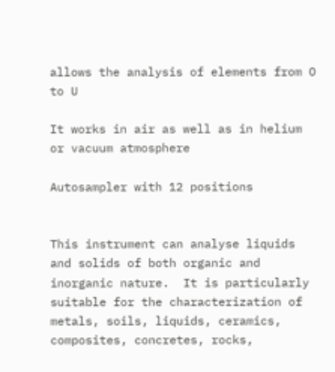allows the analysis of elements from O to U

It works in air as well as in helium or vacuum atmosphere

Autosampler with 12 positions


This instrument can analyse liquids and solids of both organic and inorganic nature.  It is particularly suitable for the characterization of metals, soils, liquids, ceramics, composites, concretes, rocks,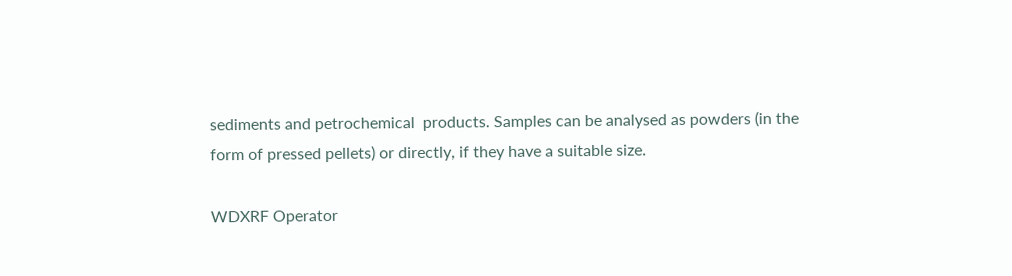sediments and petrochemical  products. Samples can be analysed as powders (in the form of pressed pellets) or directly, if they have a suitable size.

WDXRF Operator